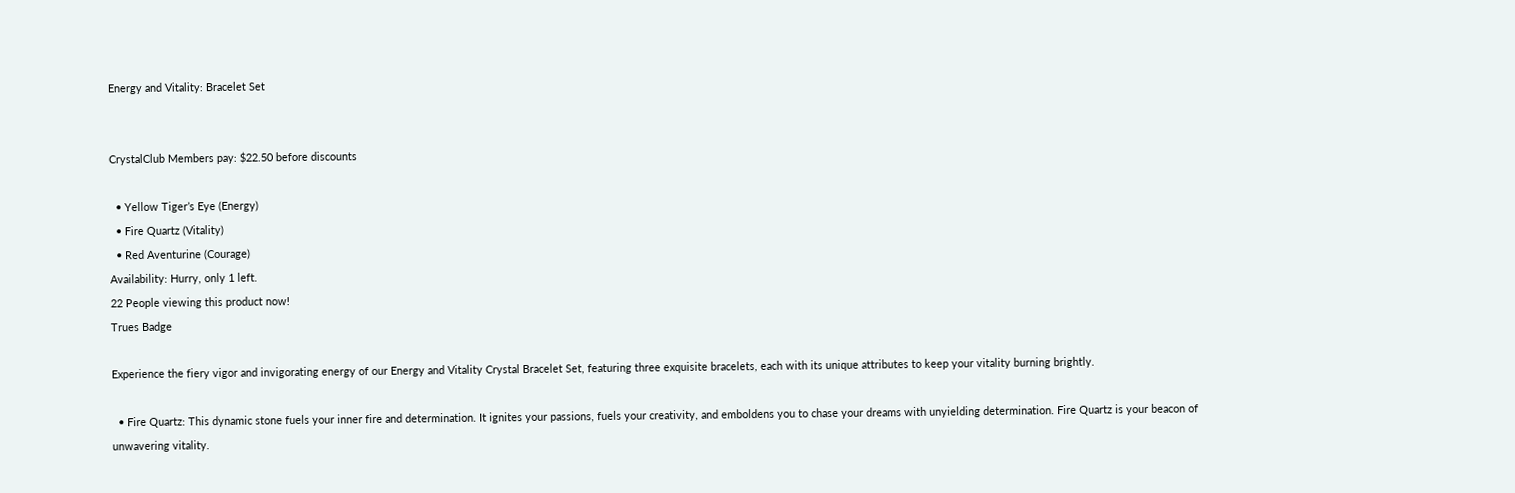Energy and Vitality: Bracelet Set


CrystalClub Members pay: $22.50 before discounts

  • Yellow Tiger’s Eye (Energy)
  • Fire Quartz (Vitality)
  • Red Aventurine (Courage)
Availability: Hurry, only 1 left.
22 People viewing this product now!
Trues Badge

Experience the fiery vigor and invigorating energy of our Energy and Vitality Crystal Bracelet Set, featuring three exquisite bracelets, each with its unique attributes to keep your vitality burning brightly.

  • Fire Quartz: This dynamic stone fuels your inner fire and determination. It ignites your passions, fuels your creativity, and emboldens you to chase your dreams with unyielding determination. Fire Quartz is your beacon of unwavering vitality.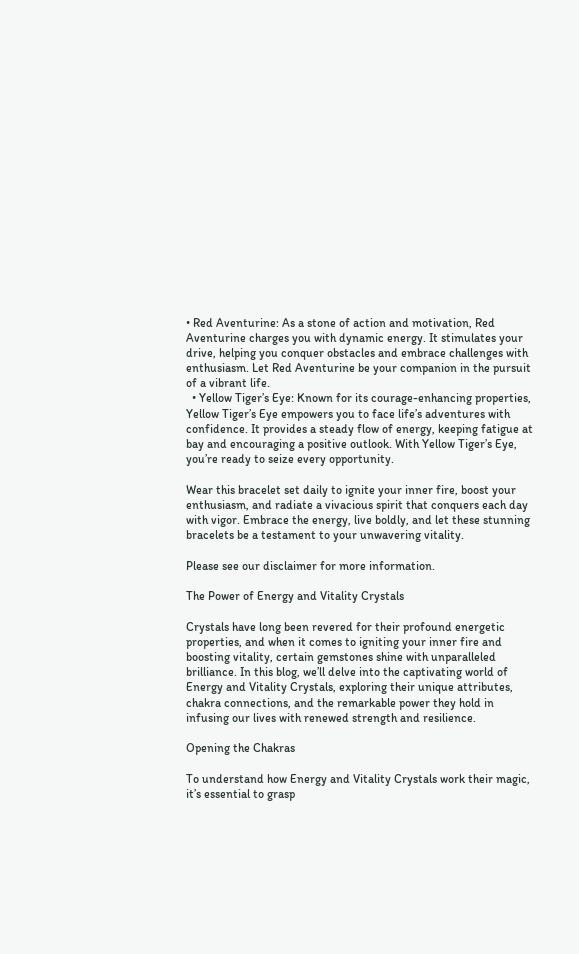• Red Aventurine: As a stone of action and motivation, Red Aventurine charges you with dynamic energy. It stimulates your drive, helping you conquer obstacles and embrace challenges with enthusiasm. Let Red Aventurine be your companion in the pursuit of a vibrant life.
  • Yellow Tiger’s Eye: Known for its courage-enhancing properties, Yellow Tiger’s Eye empowers you to face life’s adventures with confidence. It provides a steady flow of energy, keeping fatigue at bay and encouraging a positive outlook. With Yellow Tiger’s Eye, you’re ready to seize every opportunity.

Wear this bracelet set daily to ignite your inner fire, boost your enthusiasm, and radiate a vivacious spirit that conquers each day with vigor. Embrace the energy, live boldly, and let these stunning bracelets be a testament to your unwavering vitality.

Please see our disclaimer for more information.

The Power of Energy and Vitality Crystals

Crystals have long been revered for their profound energetic properties, and when it comes to igniting your inner fire and boosting vitality, certain gemstones shine with unparalleled brilliance. In this blog, we’ll delve into the captivating world of Energy and Vitality Crystals, exploring their unique attributes, chakra connections, and the remarkable power they hold in infusing our lives with renewed strength and resilience.

Opening the Chakras

To understand how Energy and Vitality Crystals work their magic, it’s essential to grasp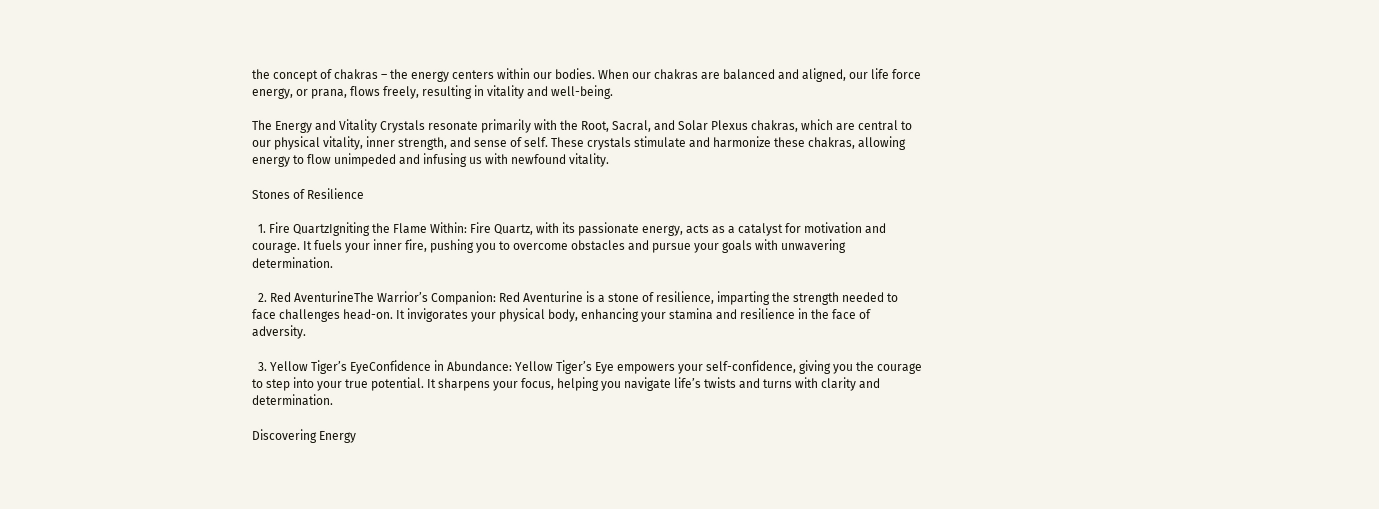the concept of chakras – the energy centers within our bodies. When our chakras are balanced and aligned, our life force energy, or prana, flows freely, resulting in vitality and well-being.

The Energy and Vitality Crystals resonate primarily with the Root, Sacral, and Solar Plexus chakras, which are central to our physical vitality, inner strength, and sense of self. These crystals stimulate and harmonize these chakras, allowing energy to flow unimpeded and infusing us with newfound vitality.

Stones of Resilience

  1. Fire QuartzIgniting the Flame Within: Fire Quartz, with its passionate energy, acts as a catalyst for motivation and courage. It fuels your inner fire, pushing you to overcome obstacles and pursue your goals with unwavering determination.

  2. Red AventurineThe Warrior’s Companion: Red Aventurine is a stone of resilience, imparting the strength needed to face challenges head-on. It invigorates your physical body, enhancing your stamina and resilience in the face of adversity.

  3. Yellow Tiger’s EyeConfidence in Abundance: Yellow Tiger’s Eye empowers your self-confidence, giving you the courage to step into your true potential. It sharpens your focus, helping you navigate life’s twists and turns with clarity and determination.

Discovering Energy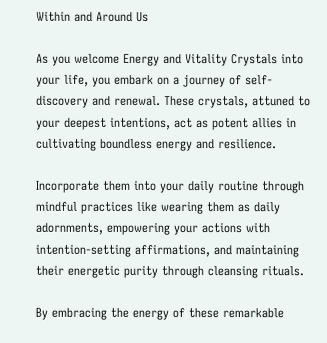Within and Around Us

As you welcome Energy and Vitality Crystals into your life, you embark on a journey of self-discovery and renewal. These crystals, attuned to your deepest intentions, act as potent allies in cultivating boundless energy and resilience.

Incorporate them into your daily routine through mindful practices like wearing them as daily adornments, empowering your actions with intention-setting affirmations, and maintaining their energetic purity through cleansing rituals.

By embracing the energy of these remarkable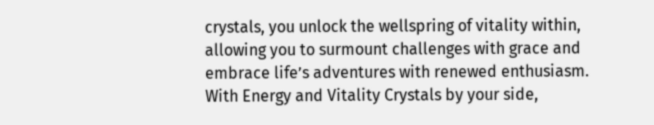crystals, you unlock the wellspring of vitality within, allowing you to surmount challenges with grace and embrace life’s adventures with renewed enthusiasm. With Energy and Vitality Crystals by your side,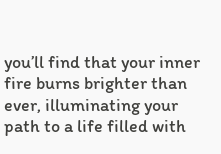you’ll find that your inner fire burns brighter than ever, illuminating your path to a life filled with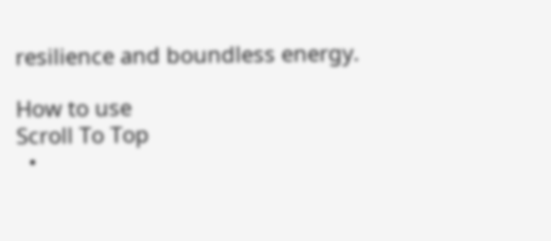resilience and boundless energy.

How to use
Scroll To Top
  •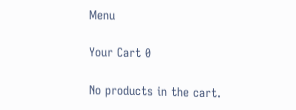Menu

Your Cart 0

No products in the cart.